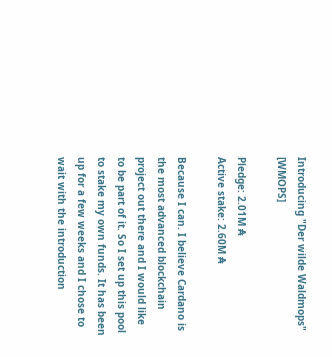Introducing "Der wilde Waldmops" [WMOPS]

Pledge: 2.01M ₳
Active stake: 2.60M ₳

Because I can. I believe Cardano is the most advanced blockchain project out there and I would like to be part of it. So I set up this pool to stake my own funds. It has been up for a few weeks and I chose to wait with the introduction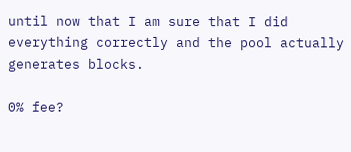until now that I am sure that I did everything correctly and the pool actually generates blocks.

0% fee?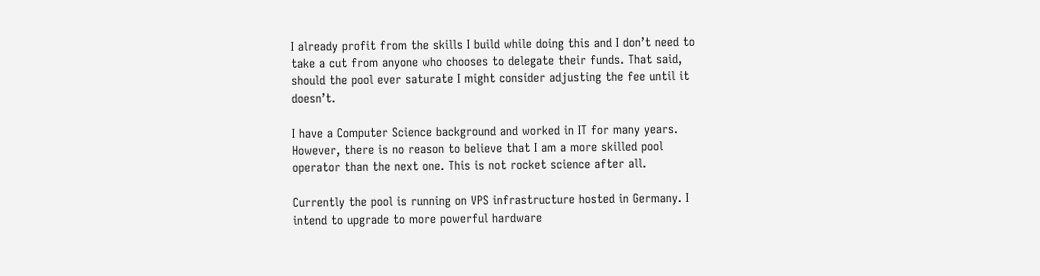I already profit from the skills I build while doing this and I don’t need to take a cut from anyone who chooses to delegate their funds. That said, should the pool ever saturate I might consider adjusting the fee until it doesn’t.

I have a Computer Science background and worked in IT for many years. However, there is no reason to believe that I am a more skilled pool operator than the next one. This is not rocket science after all.

Currently the pool is running on VPS infrastructure hosted in Germany. I intend to upgrade to more powerful hardware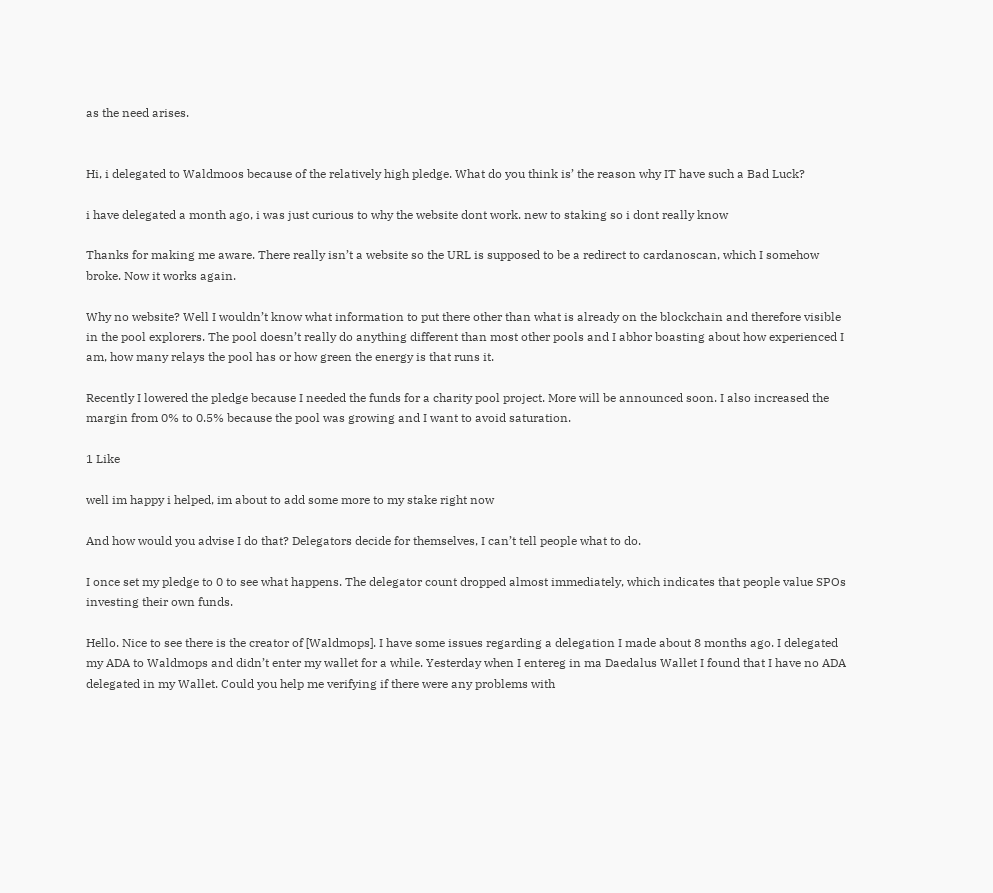as the need arises.


Hi, i delegated to Waldmoos because of the relatively high pledge. What do you think is’ the reason why IT have such a Bad Luck?

i have delegated a month ago, i was just curious to why the website dont work. new to staking so i dont really know

Thanks for making me aware. There really isn’t a website so the URL is supposed to be a redirect to cardanoscan, which I somehow broke. Now it works again.

Why no website? Well I wouldn’t know what information to put there other than what is already on the blockchain and therefore visible in the pool explorers. The pool doesn’t really do anything different than most other pools and I abhor boasting about how experienced I am, how many relays the pool has or how green the energy is that runs it.

Recently I lowered the pledge because I needed the funds for a charity pool project. More will be announced soon. I also increased the margin from 0% to 0.5% because the pool was growing and I want to avoid saturation.

1 Like

well im happy i helped, im about to add some more to my stake right now

And how would you advise I do that? Delegators decide for themselves, I can’t tell people what to do.

I once set my pledge to 0 to see what happens. The delegator count dropped almost immediately, which indicates that people value SPOs investing their own funds.

Hello. Nice to see there is the creator of [Waldmops]. I have some issues regarding a delegation I made about 8 months ago. I delegated my ADA to Waldmops and didn’t enter my wallet for a while. Yesterday when I entereg in ma Daedalus Wallet I found that I have no ADA delegated in my Wallet. Could you help me verifying if there were any problems with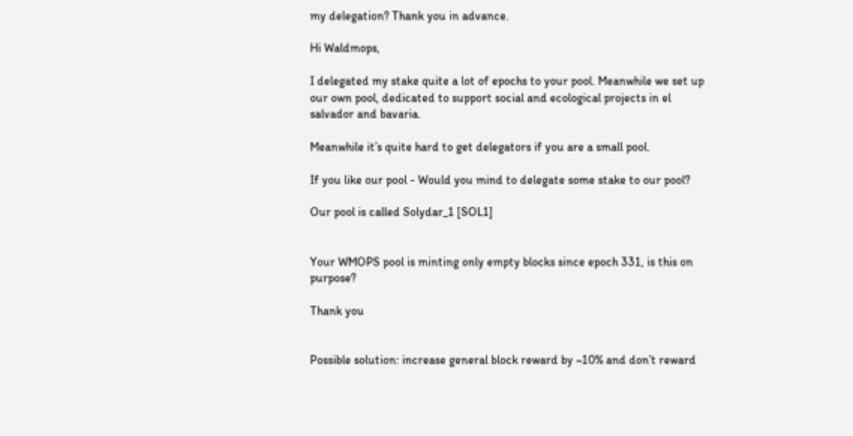my delegation? Thank you in advance.

Hi Waldmops,

I delegated my stake quite a lot of epochs to your pool. Meanwhile we set up our own pool, dedicated to support social and ecological projects in el salvador and bavaria.

Meanwhile it’s quite hard to get delegators if you are a small pool.

If you like our pool - Would you mind to delegate some stake to our pool?

Our pool is called Solydar_1 [SOL1]


Your WMOPS pool is minting only empty blocks since epoch 331, is this on purpose?

Thank you


Possible solution: increase general block reward by ~10% and don’t reward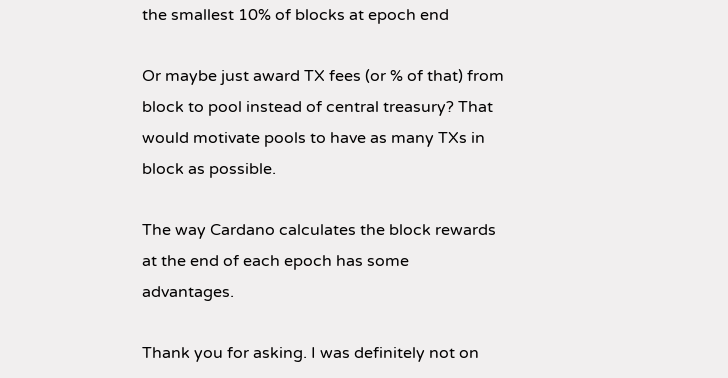the smallest 10% of blocks at epoch end

Or maybe just award TX fees (or % of that) from block to pool instead of central treasury? That would motivate pools to have as many TXs in block as possible.

The way Cardano calculates the block rewards at the end of each epoch has some advantages.

Thank you for asking. I was definitely not on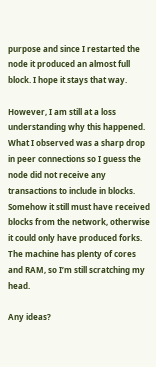purpose and since I restarted the node it produced an almost full block. I hope it stays that way.

However, I am still at a loss understanding why this happened. What I observed was a sharp drop in peer connections so I guess the node did not receive any transactions to include in blocks. Somehow it still must have received blocks from the network, otherwise it could only have produced forks. The machine has plenty of cores and RAM, so I’m still scratching my head.

Any ideas?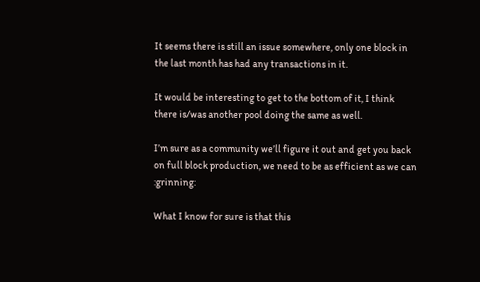It seems there is still an issue somewhere, only one block in the last month has had any transactions in it.

It would be interesting to get to the bottom of it, I think there is/was another pool doing the same as well.

I’m sure as a community we’ll figure it out and get you back on full block production, we need to be as efficient as we can :grinning:

What I know for sure is that this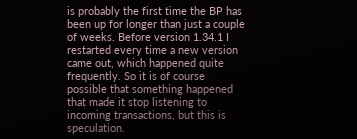is probably the first time the BP has been up for longer than just a couple of weeks. Before version 1.34.1 I restarted every time a new version came out, which happened quite frequently. So it is of course possible that something happened that made it stop listening to incoming transactions, but this is speculation.